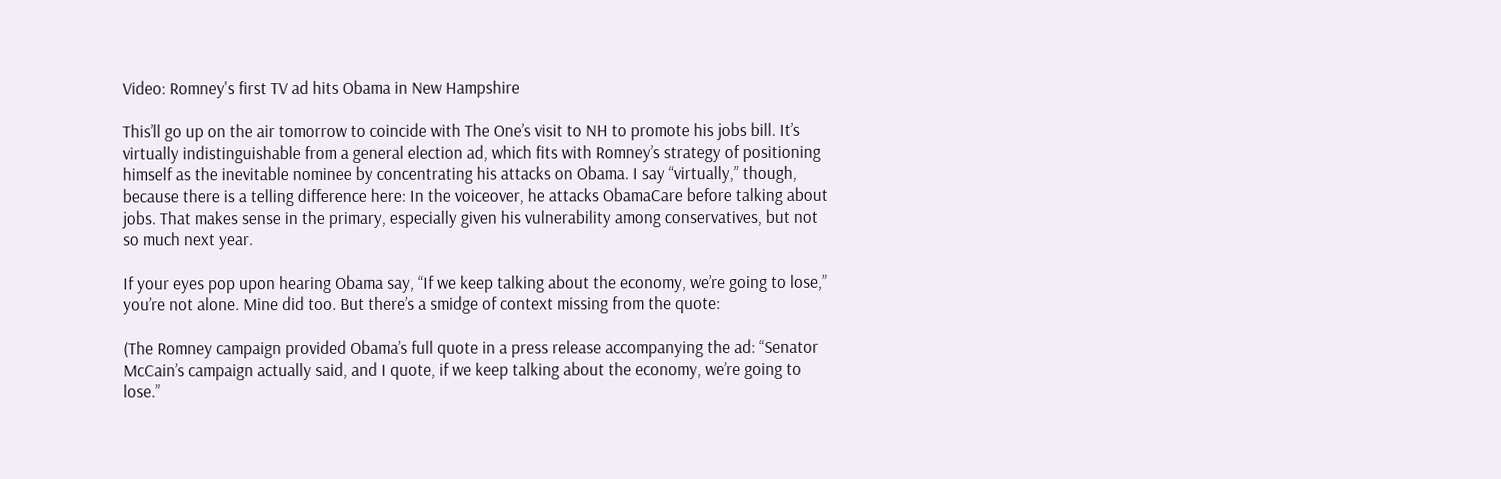Video: Romney's first TV ad hits Obama in New Hampshire

This’ll go up on the air tomorrow to coincide with The One’s visit to NH to promote his jobs bill. It’s virtually indistinguishable from a general election ad, which fits with Romney’s strategy of positioning himself as the inevitable nominee by concentrating his attacks on Obama. I say “virtually,” though, because there is a telling difference here: In the voiceover, he attacks ObamaCare before talking about jobs. That makes sense in the primary, especially given his vulnerability among conservatives, but not so much next year.

If your eyes pop upon hearing Obama say, “If we keep talking about the economy, we’re going to lose,” you’re not alone. Mine did too. But there’s a smidge of context missing from the quote:

(The Romney campaign provided Obama’s full quote in a press release accompanying the ad: “Senator McCain’s campaign actually said, and I quote, if we keep talking about the economy, we’re going to lose.”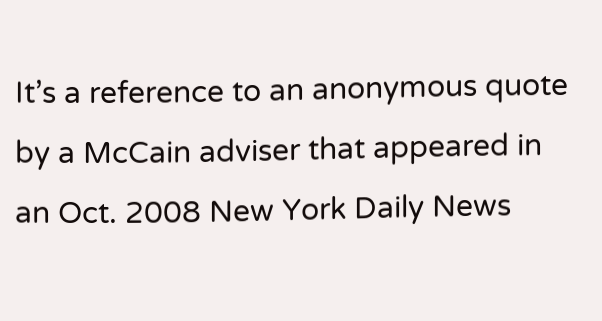It’s a reference to an anonymous quote by a McCain adviser that appeared in an Oct. 2008 New York Daily News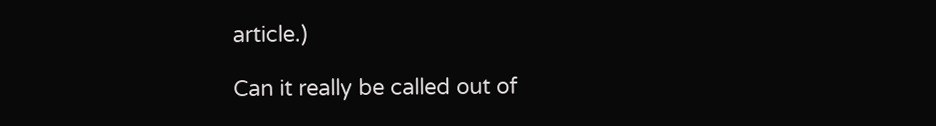article.)

Can it really be called out of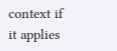context if it applies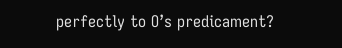perfectly to O’s predicament?